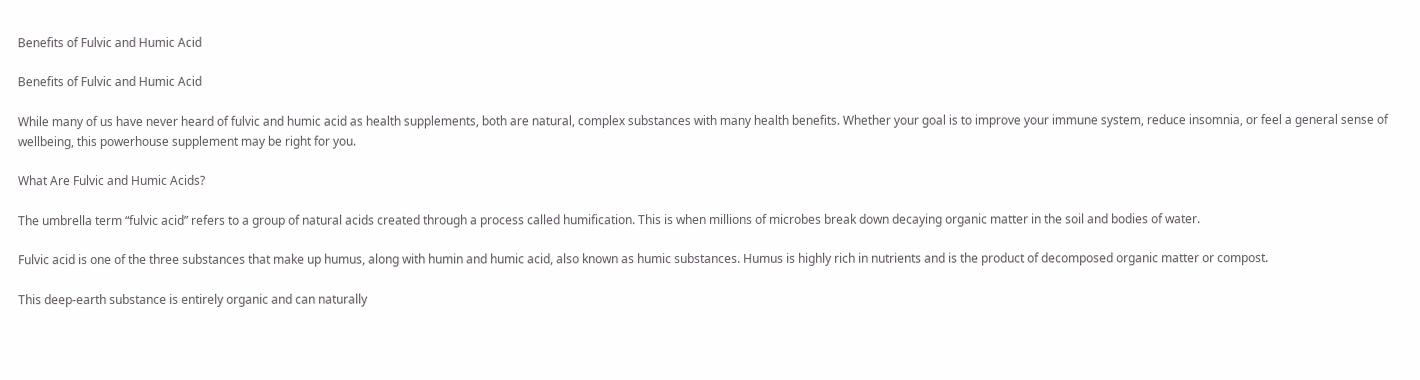Benefits of Fulvic and Humic Acid

Benefits of Fulvic and Humic Acid

While many of us have never heard of fulvic and humic acid as health supplements, both are natural, complex substances with many health benefits. Whether your goal is to improve your immune system, reduce insomnia, or feel a general sense of wellbeing, this powerhouse supplement may be right for you.

What Are Fulvic and Humic Acids?

The umbrella term “fulvic acid” refers to a group of natural acids created through a process called humification. This is when millions of microbes break down decaying organic matter in the soil and bodies of water.

Fulvic acid is one of the three substances that make up humus, along with humin and humic acid, also known as humic substances. Humus is highly rich in nutrients and is the product of decomposed organic matter or compost.

This deep-earth substance is entirely organic and can naturally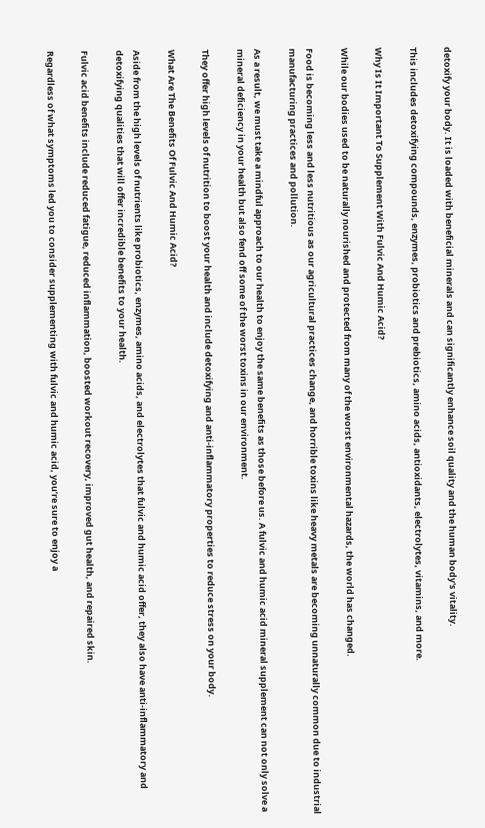detoxify your body. It is loaded with beneficial minerals and can significantly enhance soil quality and the human body's vitality.

This includes detoxifying compounds, enzymes, probiotics and prebiotics, amino acids, antioxidants, electrolytes, vitamins, and more.

Why Is It Important To Supplement With Fulvic And Humic Acid?

While our bodies used to be naturally nourished and protected from many of the worst environmental hazards, the world has changed.

Food is becoming less and less nutritious as our agricultural practices change, and horrible toxins like heavy metals are becoming unnaturally common due to industrial manufacturing practices and pollution.

As a result, we must take a mindful approach to our health to enjoy the same benefits as those before us. A fulvic and humic acid mineral supplement can not only solve a mineral deficiency in your health but also fend off some of the worst toxins in our environment.

They offer high levels of nutrition to boost your health and include detoxifying and anti-inflammatory properties to reduce stress on your body.

What Are The Benefits Of Fulvic And Humic Acid?

Aside from the high levels of nutrients like probiotics, enzymes, amino acids, and electrolytes that fulvic and humic acid offer, they also have anti-inflammatory and detoxifying qualities that will offer incredible benefits to your health.

Fulvic acid benefits include reduced fatigue, reduced inflammation, boosted workout recovery, improved gut health, and repaired skin.

Regardless of what symptoms led you to consider supplementing with fulvic and humic acid, you’re sure to enjoy a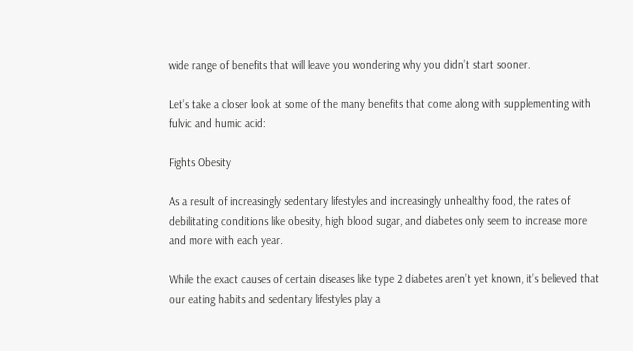wide range of benefits that will leave you wondering why you didn’t start sooner.

Let’s take a closer look at some of the many benefits that come along with supplementing with fulvic and humic acid:

Fights Obesity

As a result of increasingly sedentary lifestyles and increasingly unhealthy food, the rates of debilitating conditions like obesity, high blood sugar, and diabetes only seem to increase more and more with each year.

While the exact causes of certain diseases like type 2 diabetes aren’t yet known, it’s believed that our eating habits and sedentary lifestyles play a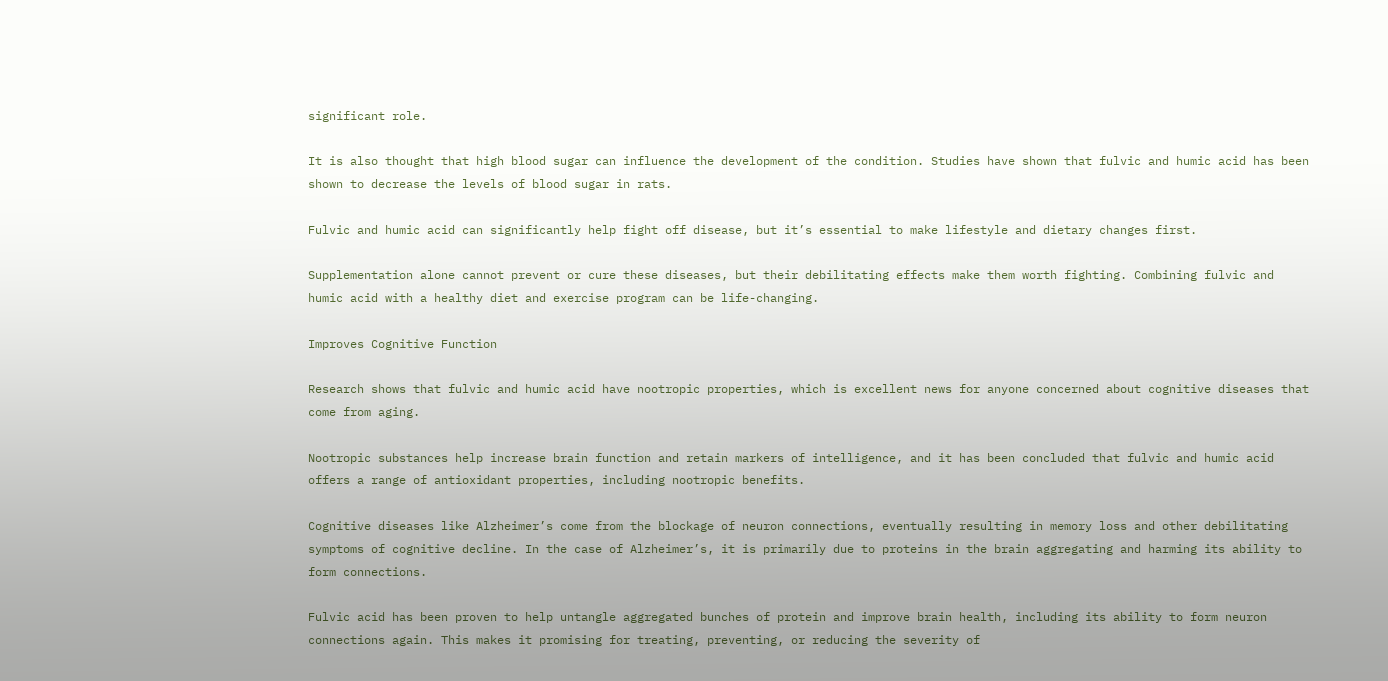significant role.

It is also thought that high blood sugar can influence the development of the condition. Studies have shown that fulvic and humic acid has been shown to decrease the levels of blood sugar in rats.

Fulvic and humic acid can significantly help fight off disease, but it’s essential to make lifestyle and dietary changes first.

Supplementation alone cannot prevent or cure these diseases, but their debilitating effects make them worth fighting. Combining fulvic and humic acid with a healthy diet and exercise program can be life-changing.

Improves Cognitive Function

Research shows that fulvic and humic acid have nootropic properties, which is excellent news for anyone concerned about cognitive diseases that come from aging.

Nootropic substances help increase brain function and retain markers of intelligence, and it has been concluded that fulvic and humic acid offers a range of antioxidant properties, including nootropic benefits.

Cognitive diseases like Alzheimer’s come from the blockage of neuron connections, eventually resulting in memory loss and other debilitating symptoms of cognitive decline. In the case of Alzheimer’s, it is primarily due to proteins in the brain aggregating and harming its ability to form connections.

Fulvic acid has been proven to help untangle aggregated bunches of protein and improve brain health, including its ability to form neuron connections again. This makes it promising for treating, preventing, or reducing the severity of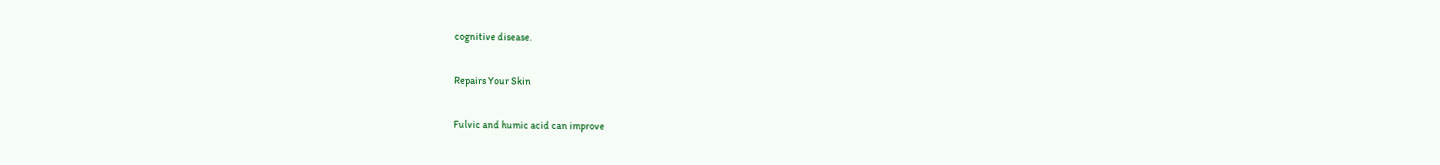cognitive disease.

Repairs Your Skin

Fulvic and humic acid can improve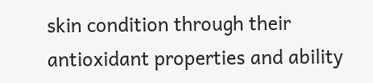skin condition through their antioxidant properties and ability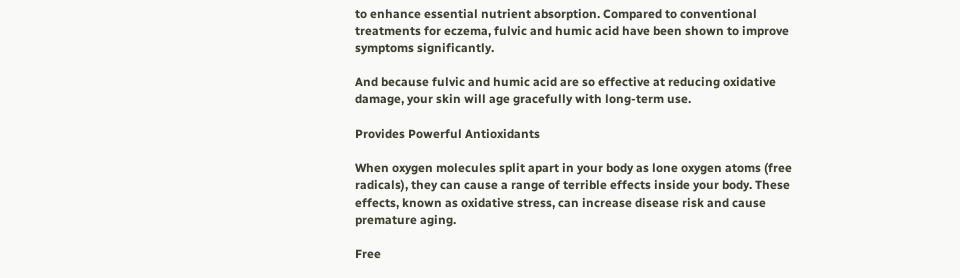to enhance essential nutrient absorption. Compared to conventional treatments for eczema, fulvic and humic acid have been shown to improve symptoms significantly.

And because fulvic and humic acid are so effective at reducing oxidative damage, your skin will age gracefully with long-term use.

Provides Powerful Antioxidants

When oxygen molecules split apart in your body as lone oxygen atoms (free radicals), they can cause a range of terrible effects inside your body. These effects, known as oxidative stress, can increase disease risk and cause premature aging.

Free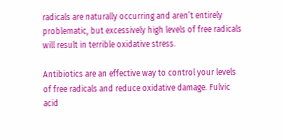radicals are naturally occurring and aren’t entirely problematic, but excessively high levels of free radicals will result in terrible oxidative stress.

Antibiotics are an effective way to control your levels of free radicals and reduce oxidative damage. Fulvic acid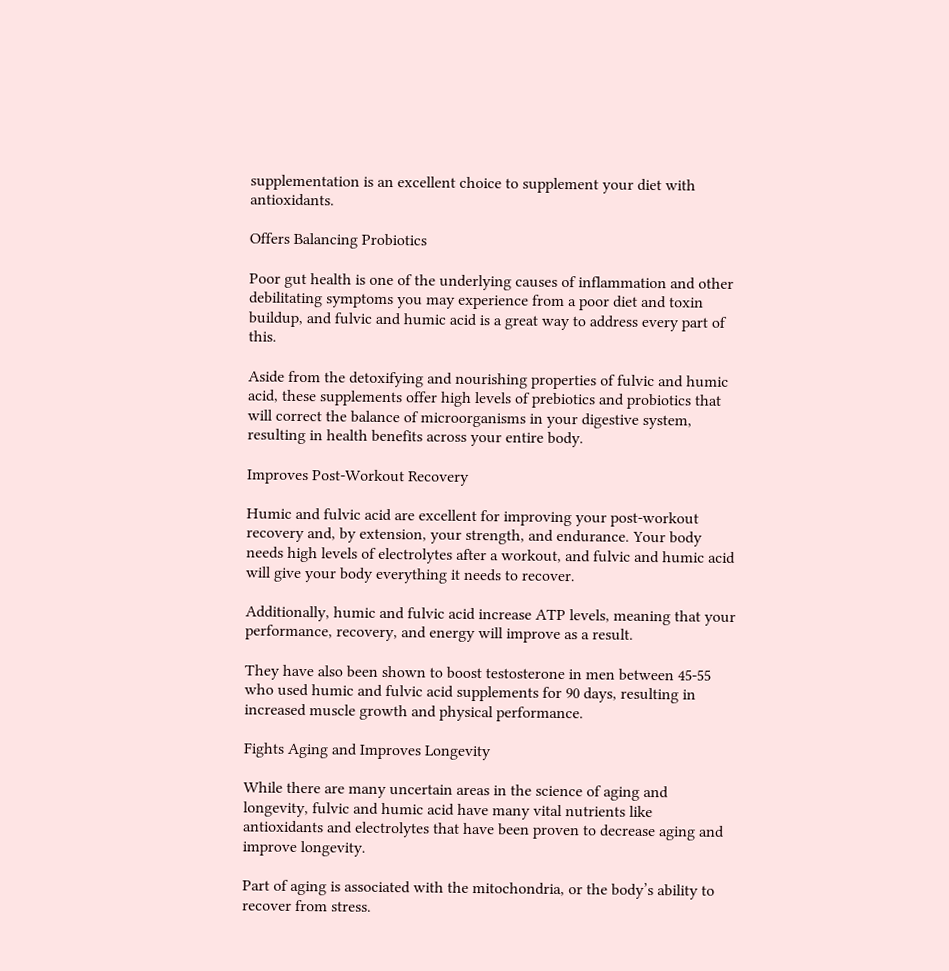supplementation is an excellent choice to supplement your diet with antioxidants.

Offers Balancing Probiotics

Poor gut health is one of the underlying causes of inflammation and other debilitating symptoms you may experience from a poor diet and toxin buildup, and fulvic and humic acid is a great way to address every part of this.

Aside from the detoxifying and nourishing properties of fulvic and humic acid, these supplements offer high levels of prebiotics and probiotics that will correct the balance of microorganisms in your digestive system, resulting in health benefits across your entire body.

Improves Post-Workout Recovery

Humic and fulvic acid are excellent for improving your post-workout recovery and, by extension, your strength, and endurance. Your body needs high levels of electrolytes after a workout, and fulvic and humic acid will give your body everything it needs to recover.

Additionally, humic and fulvic acid increase ATP levels, meaning that your performance, recovery, and energy will improve as a result.

They have also been shown to boost testosterone in men between 45-55 who used humic and fulvic acid supplements for 90 days, resulting in increased muscle growth and physical performance.

Fights Aging and Improves Longevity

While there are many uncertain areas in the science of aging and longevity, fulvic and humic acid have many vital nutrients like antioxidants and electrolytes that have been proven to decrease aging and improve longevity.

Part of aging is associated with the mitochondria, or the body’s ability to recover from stress.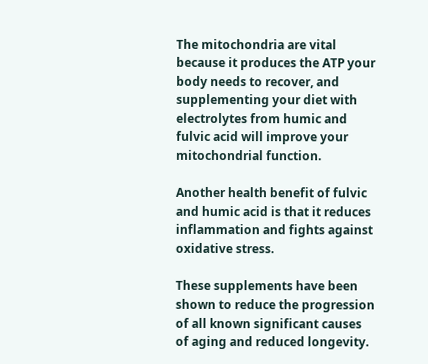The mitochondria are vital because it produces the ATP your body needs to recover, and supplementing your diet with electrolytes from humic and fulvic acid will improve your mitochondrial function.

Another health benefit of fulvic and humic acid is that it reduces inflammation and fights against oxidative stress.

These supplements have been shown to reduce the progression of all known significant causes of aging and reduced longevity.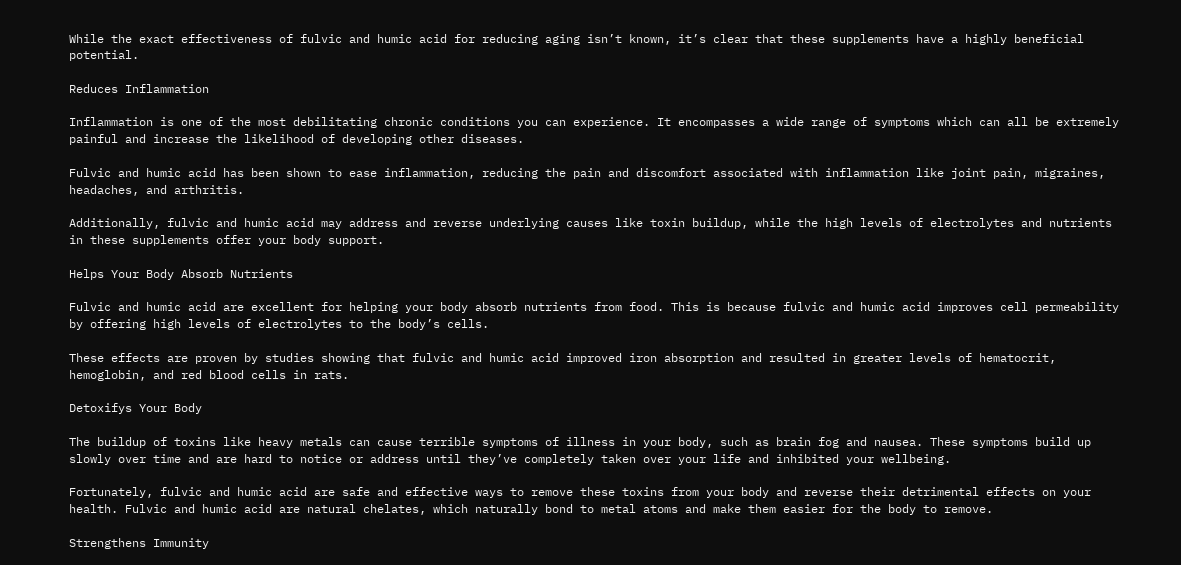While the exact effectiveness of fulvic and humic acid for reducing aging isn’t known, it’s clear that these supplements have a highly beneficial potential.

Reduces Inflammation

Inflammation is one of the most debilitating chronic conditions you can experience. It encompasses a wide range of symptoms which can all be extremely painful and increase the likelihood of developing other diseases.

Fulvic and humic acid has been shown to ease inflammation, reducing the pain and discomfort associated with inflammation like joint pain, migraines, headaches, and arthritis.

Additionally, fulvic and humic acid may address and reverse underlying causes like toxin buildup, while the high levels of electrolytes and nutrients in these supplements offer your body support.

Helps Your Body Absorb Nutrients

Fulvic and humic acid are excellent for helping your body absorb nutrients from food. This is because fulvic and humic acid improves cell permeability by offering high levels of electrolytes to the body’s cells.

These effects are proven by studies showing that fulvic and humic acid improved iron absorption and resulted in greater levels of hematocrit, hemoglobin, and red blood cells in rats.

Detoxifys Your Body

The buildup of toxins like heavy metals can cause terrible symptoms of illness in your body, such as brain fog and nausea. These symptoms build up slowly over time and are hard to notice or address until they’ve completely taken over your life and inhibited your wellbeing.

Fortunately, fulvic and humic acid are safe and effective ways to remove these toxins from your body and reverse their detrimental effects on your health. Fulvic and humic acid are natural chelates, which naturally bond to metal atoms and make them easier for the body to remove.

Strengthens Immunity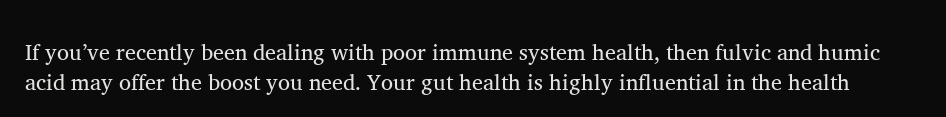If you’ve recently been dealing with poor immune system health, then fulvic and humic acid may offer the boost you need. Your gut health is highly influential in the health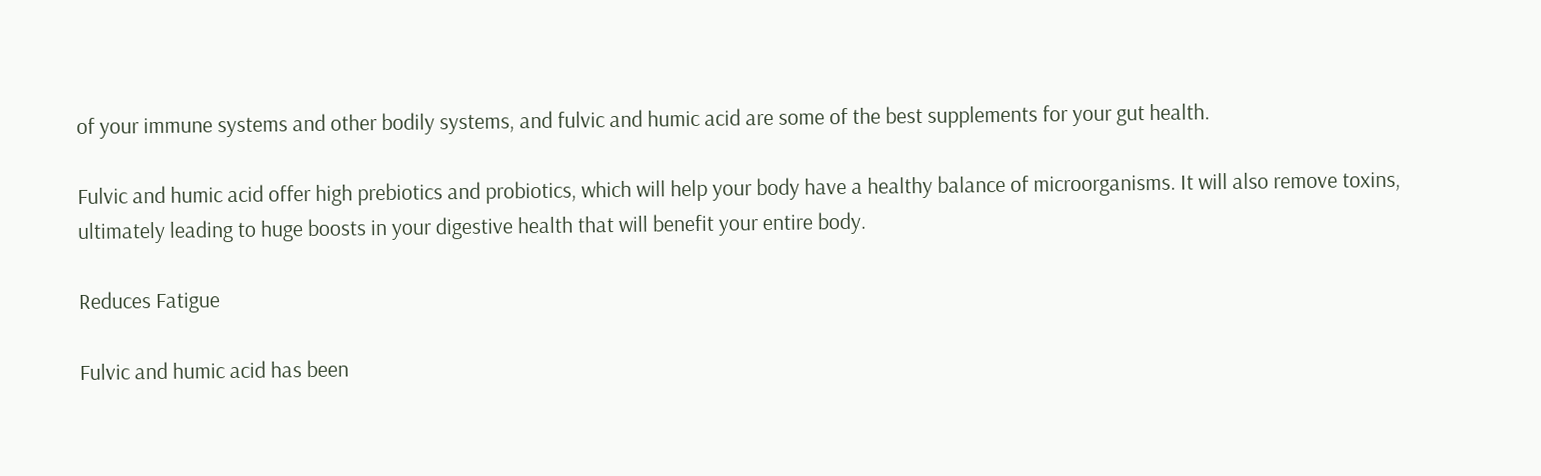of your immune systems and other bodily systems, and fulvic and humic acid are some of the best supplements for your gut health.

Fulvic and humic acid offer high prebiotics and probiotics, which will help your body have a healthy balance of microorganisms. It will also remove toxins, ultimately leading to huge boosts in your digestive health that will benefit your entire body.

Reduces Fatigue

Fulvic and humic acid has been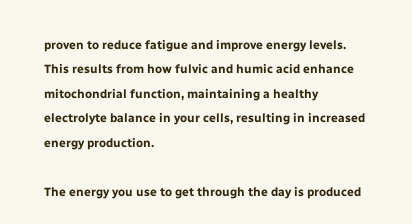proven to reduce fatigue and improve energy levels. This results from how fulvic and humic acid enhance mitochondrial function, maintaining a healthy electrolyte balance in your cells, resulting in increased energy production.

The energy you use to get through the day is produced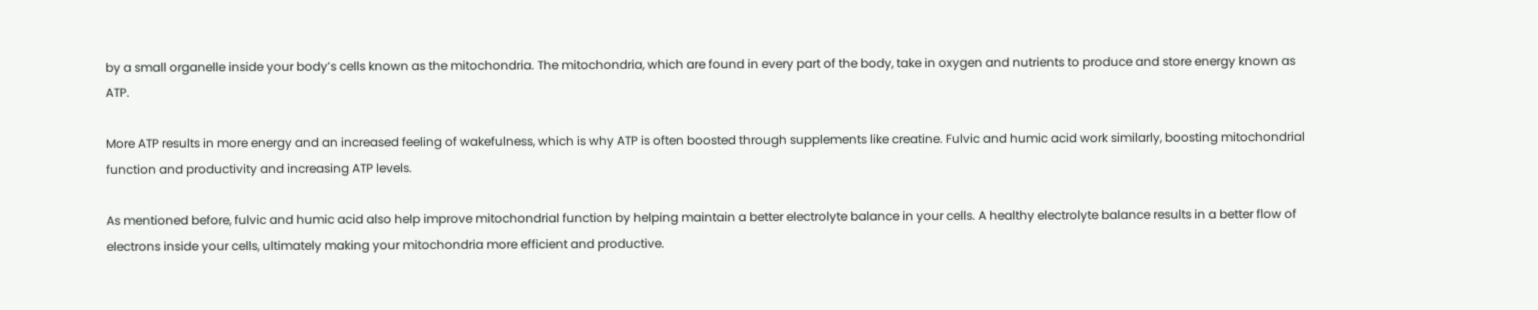by a small organelle inside your body’s cells known as the mitochondria. The mitochondria, which are found in every part of the body, take in oxygen and nutrients to produce and store energy known as ATP.

More ATP results in more energy and an increased feeling of wakefulness, which is why ATP is often boosted through supplements like creatine. Fulvic and humic acid work similarly, boosting mitochondrial function and productivity and increasing ATP levels.

As mentioned before, fulvic and humic acid also help improve mitochondrial function by helping maintain a better electrolyte balance in your cells. A healthy electrolyte balance results in a better flow of electrons inside your cells, ultimately making your mitochondria more efficient and productive.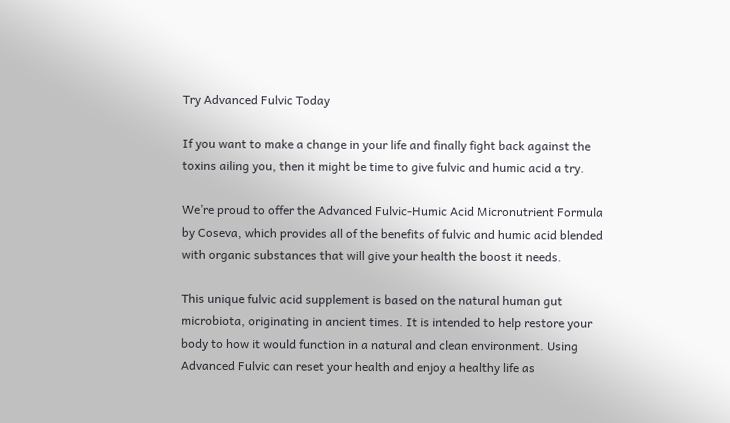Try Advanced Fulvic Today

If you want to make a change in your life and finally fight back against the toxins ailing you, then it might be time to give fulvic and humic acid a try.

We’re proud to offer the Advanced Fulvic-Humic Acid Micronutrient Formula by Coseva, which provides all of the benefits of fulvic and humic acid blended with organic substances that will give your health the boost it needs.

This unique fulvic acid supplement is based on the natural human gut microbiota, originating in ancient times. It is intended to help restore your body to how it would function in a natural and clean environment. Using Advanced Fulvic can reset your health and enjoy a healthy life as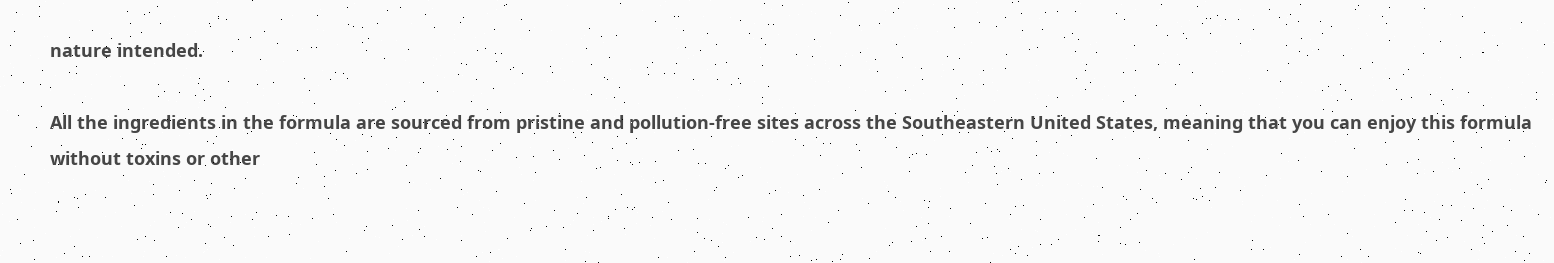nature intended.

All the ingredients in the formula are sourced from pristine and pollution-free sites across the Southeastern United States, meaning that you can enjoy this formula without toxins or other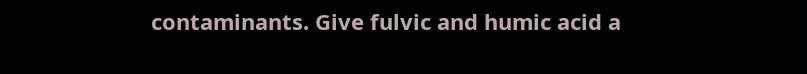contaminants. Give fulvic and humic acid a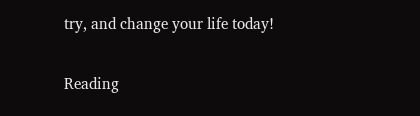try, and change your life today!

Reading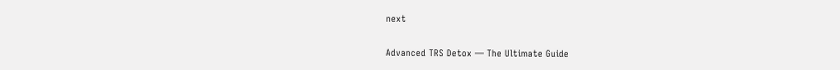next

Advanced TRS Detox — The Ultimate Guide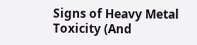Signs of Heavy Metal Toxicity (And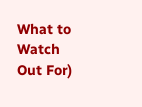What to Watch Out For)